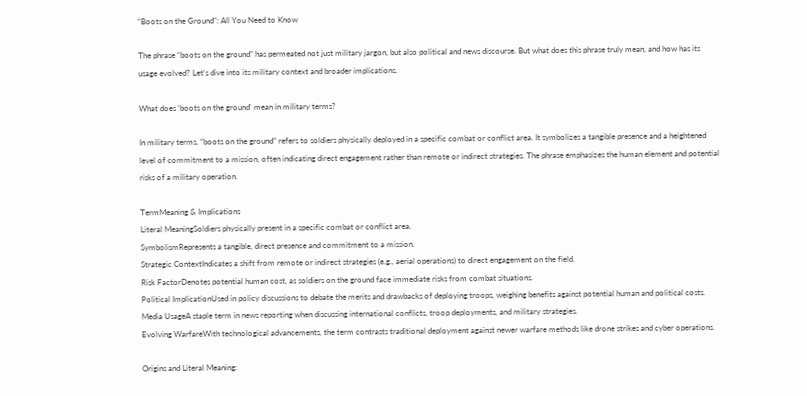“Boots on the Ground”: All You Need to Know

The phrase “boots on the ground” has permeated not just military jargon, but also political and news discourse. But what does this phrase truly mean, and how has its usage evolved? Let’s dive into its military context and broader implications.

What does ‘boots on the ground’ mean in military terms?

In military terms, “boots on the ground” refers to soldiers physically deployed in a specific combat or conflict area. It symbolizes a tangible presence and a heightened level of commitment to a mission, often indicating direct engagement rather than remote or indirect strategies. The phrase emphasizes the human element and potential risks of a military operation.

TermMeaning & Implications
Literal MeaningSoldiers physically present in a specific combat or conflict area.
SymbolismRepresents a tangible, direct presence and commitment to a mission.
Strategic ContextIndicates a shift from remote or indirect strategies (e.g., aerial operations) to direct engagement on the field.
Risk FactorDenotes potential human cost, as soldiers on the ground face immediate risks from combat situations.
Political ImplicationUsed in policy discussions to debate the merits and drawbacks of deploying troops, weighing benefits against potential human and political costs.
Media UsageA staple term in news reporting when discussing international conflicts, troop deployments, and military strategies.
Evolving WarfareWith technological advancements, the term contrasts traditional deployment against newer warfare methods like drone strikes and cyber operations.

Origins and Literal Meaning: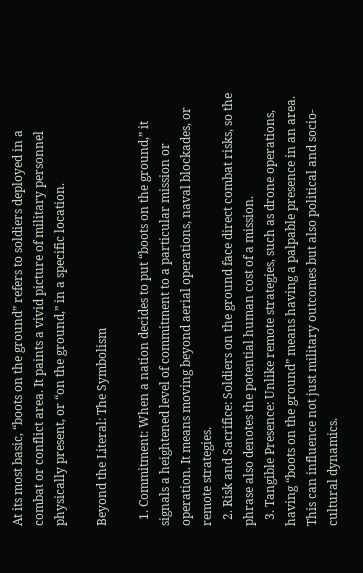At its most basic, “boots on the ground” refers to soldiers deployed in a combat or conflict area. It paints a vivid picture of military personnel physically present, or “on the ground,” in a specific location.

Beyond the Literal: The Symbolism

  1. Commitment: When a nation decides to put “boots on the ground,” it signals a heightened level of commitment to a particular mission or operation. It means moving beyond aerial operations, naval blockades, or remote strategies.
  2. Risk and Sacrifice: Soldiers on the ground face direct combat risks, so the phrase also denotes the potential human cost of a mission.
  3. Tangible Presence: Unlike remote strategies, such as drone operations, having “boots on the ground” means having a palpable presence in an area. This can influence not just military outcomes but also political and socio-cultural dynamics.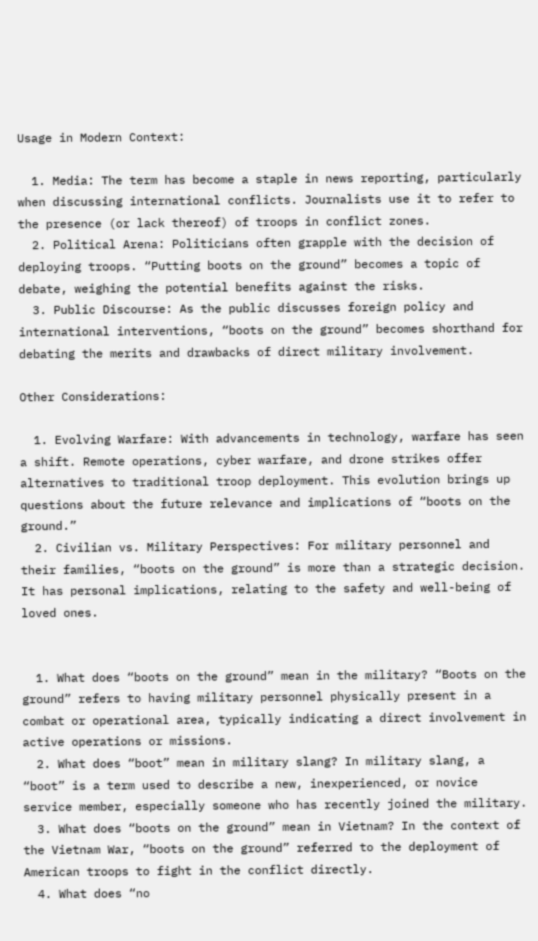Usage in Modern Context:

  1. Media: The term has become a staple in news reporting, particularly when discussing international conflicts. Journalists use it to refer to the presence (or lack thereof) of troops in conflict zones.
  2. Political Arena: Politicians often grapple with the decision of deploying troops. “Putting boots on the ground” becomes a topic of debate, weighing the potential benefits against the risks.
  3. Public Discourse: As the public discusses foreign policy and international interventions, “boots on the ground” becomes shorthand for debating the merits and drawbacks of direct military involvement.

Other Considerations:

  1. Evolving Warfare: With advancements in technology, warfare has seen a shift. Remote operations, cyber warfare, and drone strikes offer alternatives to traditional troop deployment. This evolution brings up questions about the future relevance and implications of “boots on the ground.”
  2. Civilian vs. Military Perspectives: For military personnel and their families, “boots on the ground” is more than a strategic decision. It has personal implications, relating to the safety and well-being of loved ones.


  1. What does “boots on the ground” mean in the military? “Boots on the ground” refers to having military personnel physically present in a combat or operational area, typically indicating a direct involvement in active operations or missions.
  2. What does “boot” mean in military slang? In military slang, a “boot” is a term used to describe a new, inexperienced, or novice service member, especially someone who has recently joined the military.
  3. What does “boots on the ground” mean in Vietnam? In the context of the Vietnam War, “boots on the ground” referred to the deployment of American troops to fight in the conflict directly.
  4. What does “no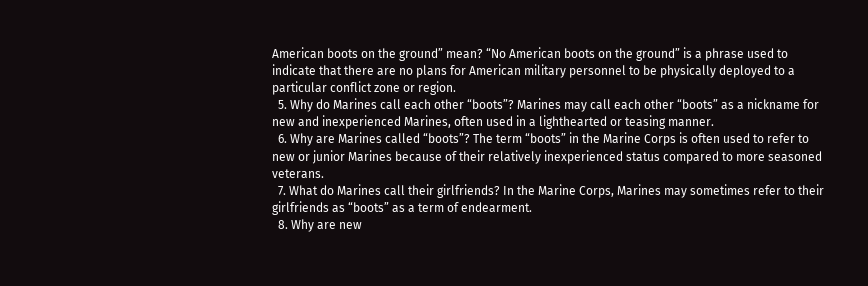American boots on the ground” mean? “No American boots on the ground” is a phrase used to indicate that there are no plans for American military personnel to be physically deployed to a particular conflict zone or region.
  5. Why do Marines call each other “boots”? Marines may call each other “boots” as a nickname for new and inexperienced Marines, often used in a lighthearted or teasing manner.
  6. Why are Marines called “boots”? The term “boots” in the Marine Corps is often used to refer to new or junior Marines because of their relatively inexperienced status compared to more seasoned veterans.
  7. What do Marines call their girlfriends? In the Marine Corps, Marines may sometimes refer to their girlfriends as “boots” as a term of endearment.
  8. Why are new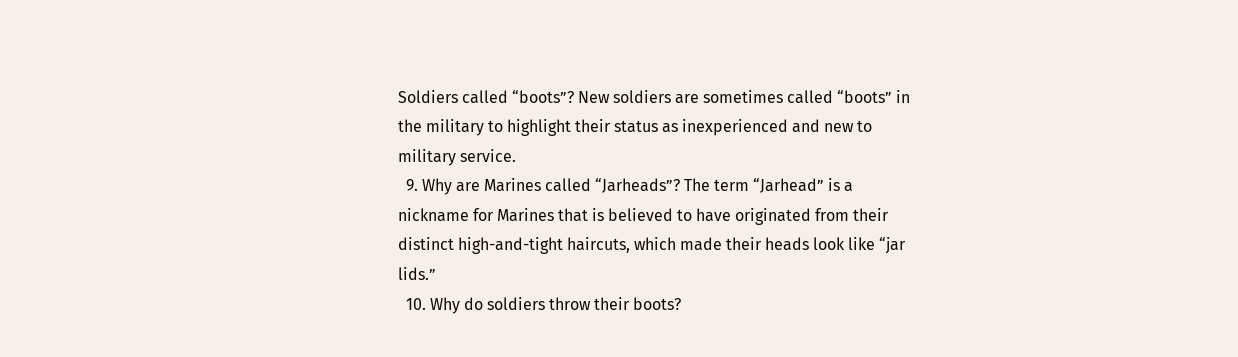Soldiers called “boots”? New soldiers are sometimes called “boots” in the military to highlight their status as inexperienced and new to military service.
  9. Why are Marines called “Jarheads”? The term “Jarhead” is a nickname for Marines that is believed to have originated from their distinct high-and-tight haircuts, which made their heads look like “jar lids.”
  10. Why do soldiers throw their boots?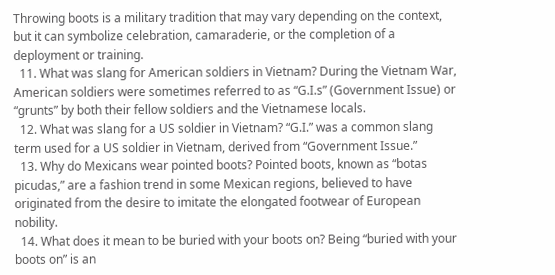Throwing boots is a military tradition that may vary depending on the context, but it can symbolize celebration, camaraderie, or the completion of a deployment or training.
  11. What was slang for American soldiers in Vietnam? During the Vietnam War, American soldiers were sometimes referred to as “G.I.s” (Government Issue) or “grunts” by both their fellow soldiers and the Vietnamese locals.
  12. What was slang for a US soldier in Vietnam? “G.I.” was a common slang term used for a US soldier in Vietnam, derived from “Government Issue.”
  13. Why do Mexicans wear pointed boots? Pointed boots, known as “botas picudas,” are a fashion trend in some Mexican regions, believed to have originated from the desire to imitate the elongated footwear of European nobility.
  14. What does it mean to be buried with your boots on? Being “buried with your boots on” is an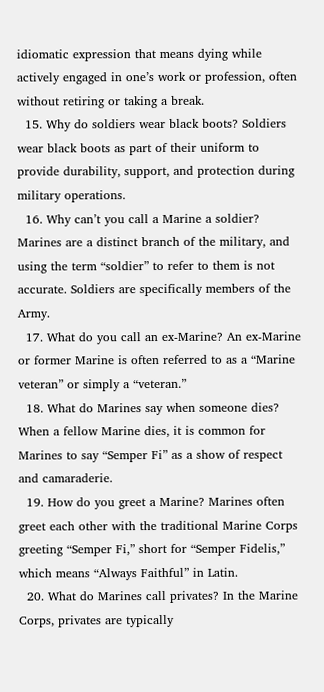idiomatic expression that means dying while actively engaged in one’s work or profession, often without retiring or taking a break.
  15. Why do soldiers wear black boots? Soldiers wear black boots as part of their uniform to provide durability, support, and protection during military operations.
  16. Why can’t you call a Marine a soldier? Marines are a distinct branch of the military, and using the term “soldier” to refer to them is not accurate. Soldiers are specifically members of the Army.
  17. What do you call an ex-Marine? An ex-Marine or former Marine is often referred to as a “Marine veteran” or simply a “veteran.”
  18. What do Marines say when someone dies? When a fellow Marine dies, it is common for Marines to say “Semper Fi” as a show of respect and camaraderie.
  19. How do you greet a Marine? Marines often greet each other with the traditional Marine Corps greeting “Semper Fi,” short for “Semper Fidelis,” which means “Always Faithful” in Latin.
  20. What do Marines call privates? In the Marine Corps, privates are typically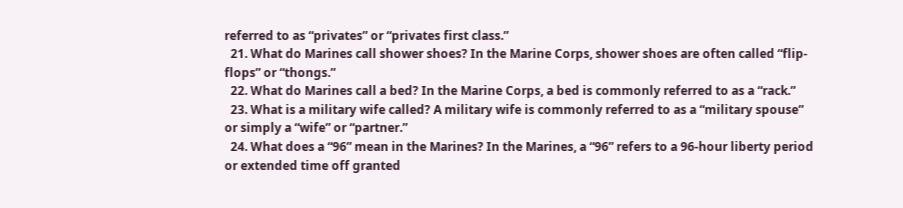referred to as “privates” or “privates first class.”
  21. What do Marines call shower shoes? In the Marine Corps, shower shoes are often called “flip-flops” or “thongs.”
  22. What do Marines call a bed? In the Marine Corps, a bed is commonly referred to as a “rack.”
  23. What is a military wife called? A military wife is commonly referred to as a “military spouse” or simply a “wife” or “partner.”
  24. What does a “96” mean in the Marines? In the Marines, a “96” refers to a 96-hour liberty period or extended time off granted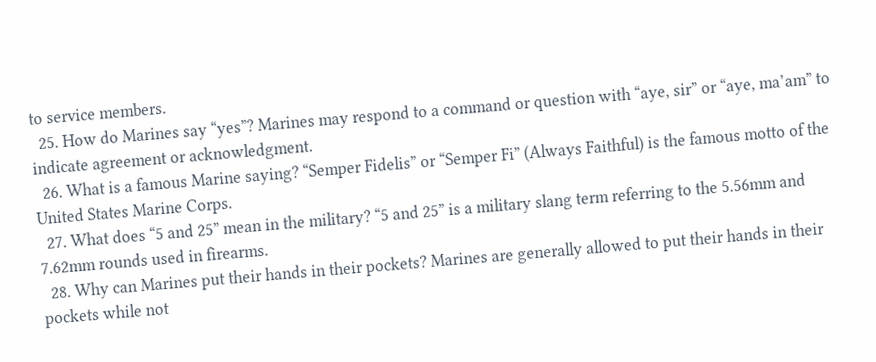to service members.
  25. How do Marines say “yes”? Marines may respond to a command or question with “aye, sir” or “aye, ma’am” to indicate agreement or acknowledgment.
  26. What is a famous Marine saying? “Semper Fidelis” or “Semper Fi” (Always Faithful) is the famous motto of the United States Marine Corps.
  27. What does “5 and 25” mean in the military? “5 and 25” is a military slang term referring to the 5.56mm and 7.62mm rounds used in firearms.
  28. Why can Marines put their hands in their pockets? Marines are generally allowed to put their hands in their pockets while not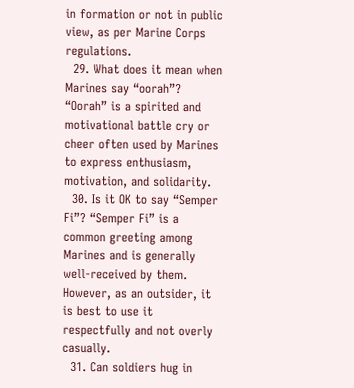in formation or not in public view, as per Marine Corps regulations.
  29. What does it mean when Marines say “oorah”? “Oorah” is a spirited and motivational battle cry or cheer often used by Marines to express enthusiasm, motivation, and solidarity.
  30. Is it OK to say “Semper Fi”? “Semper Fi” is a common greeting among Marines and is generally well-received by them. However, as an outsider, it is best to use it respectfully and not overly casually.
  31. Can soldiers hug in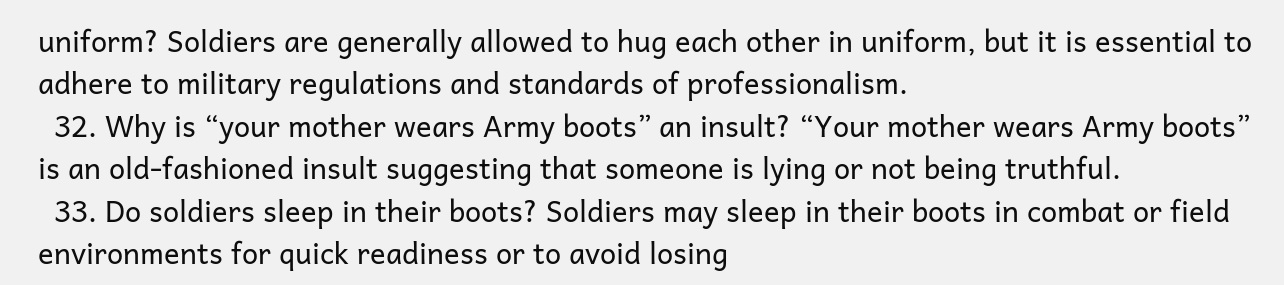uniform? Soldiers are generally allowed to hug each other in uniform, but it is essential to adhere to military regulations and standards of professionalism.
  32. Why is “your mother wears Army boots” an insult? “Your mother wears Army boots” is an old-fashioned insult suggesting that someone is lying or not being truthful.
  33. Do soldiers sleep in their boots? Soldiers may sleep in their boots in combat or field environments for quick readiness or to avoid losing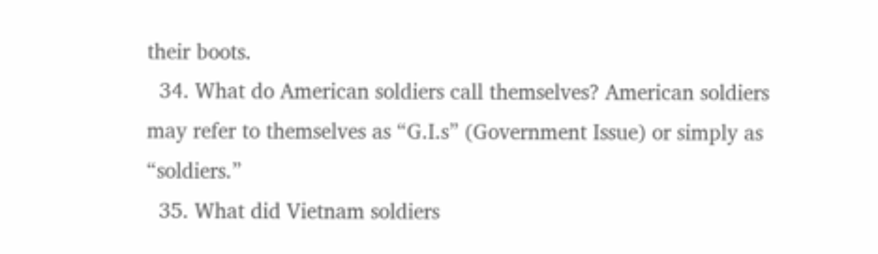their boots.
  34. What do American soldiers call themselves? American soldiers may refer to themselves as “G.I.s” (Government Issue) or simply as “soldiers.”
  35. What did Vietnam soldiers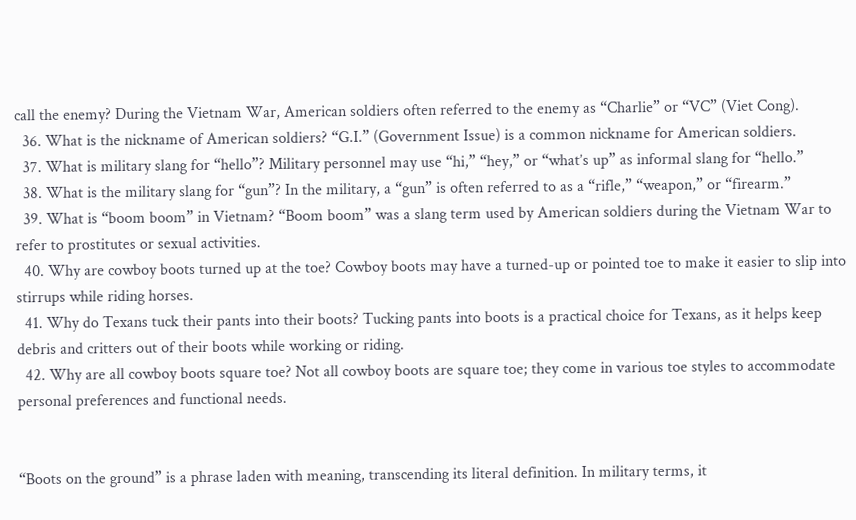call the enemy? During the Vietnam War, American soldiers often referred to the enemy as “Charlie” or “VC” (Viet Cong).
  36. What is the nickname of American soldiers? “G.I.” (Government Issue) is a common nickname for American soldiers.
  37. What is military slang for “hello”? Military personnel may use “hi,” “hey,” or “what’s up” as informal slang for “hello.”
  38. What is the military slang for “gun”? In the military, a “gun” is often referred to as a “rifle,” “weapon,” or “firearm.”
  39. What is “boom boom” in Vietnam? “Boom boom” was a slang term used by American soldiers during the Vietnam War to refer to prostitutes or sexual activities.
  40. Why are cowboy boots turned up at the toe? Cowboy boots may have a turned-up or pointed toe to make it easier to slip into stirrups while riding horses.
  41. Why do Texans tuck their pants into their boots? Tucking pants into boots is a practical choice for Texans, as it helps keep debris and critters out of their boots while working or riding.
  42. Why are all cowboy boots square toe? Not all cowboy boots are square toe; they come in various toe styles to accommodate personal preferences and functional needs.


“Boots on the ground” is a phrase laden with meaning, transcending its literal definition. In military terms, it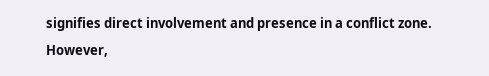signifies direct involvement and presence in a conflict zone. However,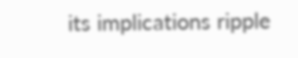its implications ripple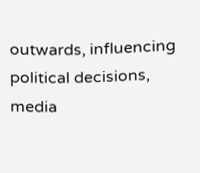outwards, influencing political decisions, media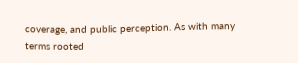coverage, and public perception. As with many terms rooted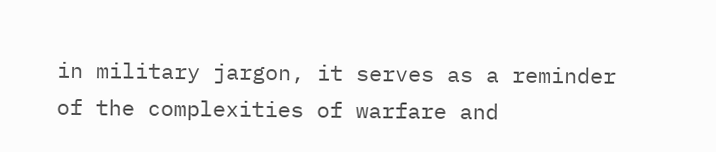in military jargon, it serves as a reminder of the complexities of warfare and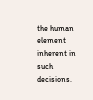the human element inherent in such decisions.